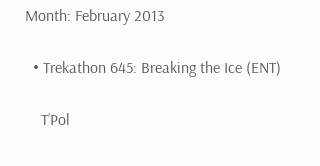Month: February 2013

  • Trekathon 645: Breaking the Ice (ENT)

    T’Pol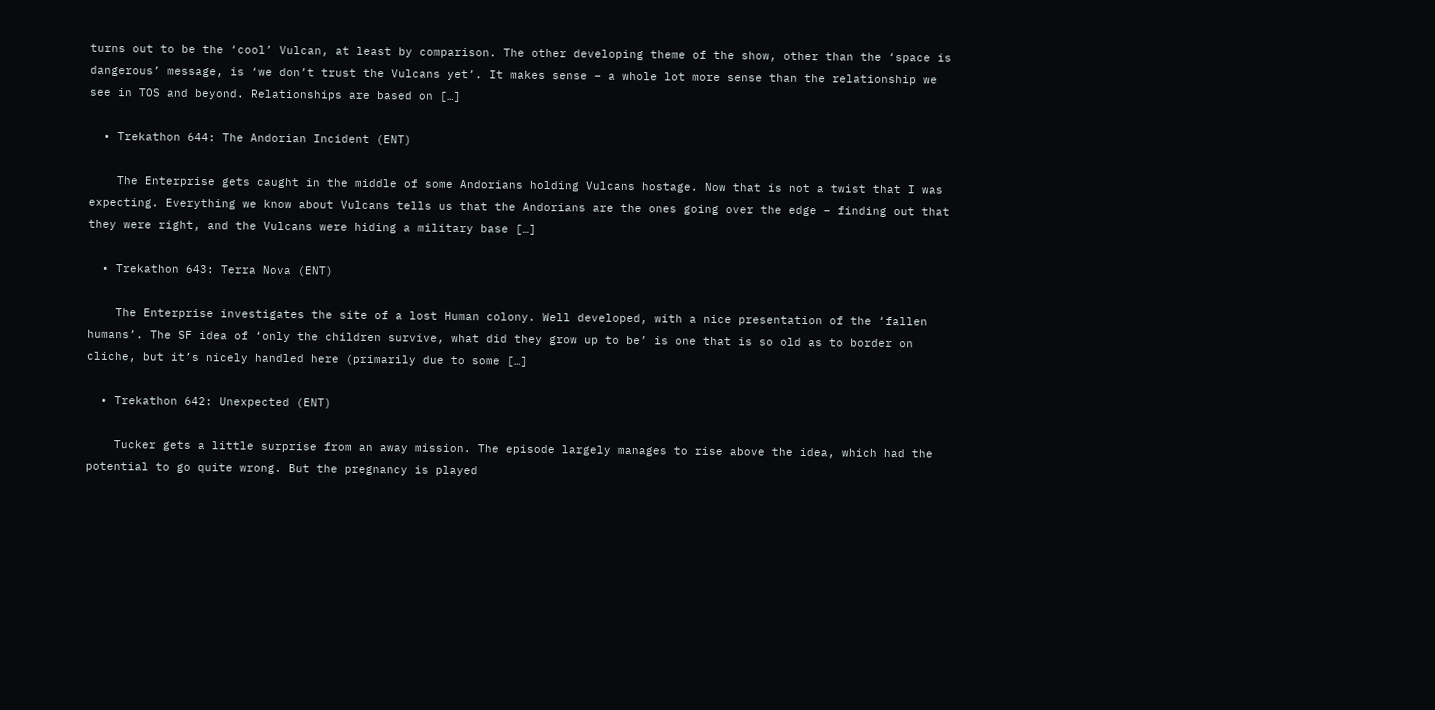turns out to be the ‘cool’ Vulcan, at least by comparison. The other developing theme of the show, other than the ‘space is dangerous’ message, is ‘we don’t trust the Vulcans yet’. It makes sense – a whole lot more sense than the relationship we see in TOS and beyond. Relationships are based on […]

  • Trekathon 644: The Andorian Incident (ENT)

    The Enterprise gets caught in the middle of some Andorians holding Vulcans hostage. Now that is not a twist that I was expecting. Everything we know about Vulcans tells us that the Andorians are the ones going over the edge – finding out that they were right, and the Vulcans were hiding a military base […]

  • Trekathon 643: Terra Nova (ENT)

    The Enterprise investigates the site of a lost Human colony. Well developed, with a nice presentation of the ‘fallen humans’. The SF idea of ‘only the children survive, what did they grow up to be’ is one that is so old as to border on cliche, but it’s nicely handled here (primarily due to some […]

  • Trekathon 642: Unexpected (ENT)

    Tucker gets a little surprise from an away mission. The episode largely manages to rise above the idea, which had the potential to go quite wrong. But the pregnancy is played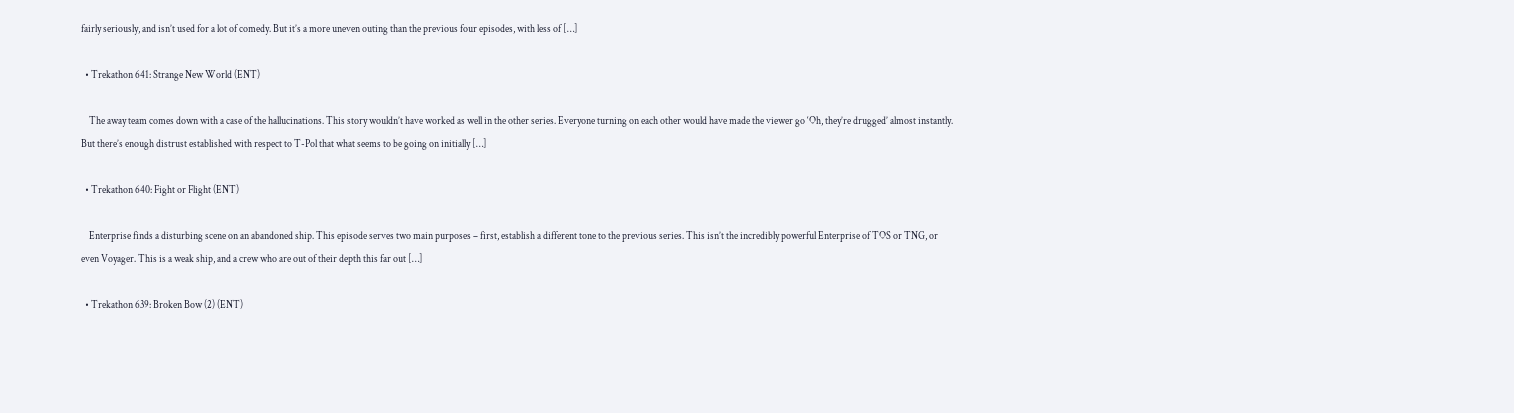fairly seriously, and isn’t used for a lot of comedy. But it’s a more uneven outing than the previous four episodes, with less of […]

  • Trekathon 641: Strange New World (ENT)

    The away team comes down with a case of the hallucinations. This story wouldn’t have worked as well in the other series. Everyone turning on each other would have made the viewer go ‘Oh, they’re drugged’ almost instantly. But there’s enough distrust established with respect to T-Pol that what seems to be going on initially […]

  • Trekathon 640: Fight or Flight (ENT)

    Enterprise finds a disturbing scene on an abandoned ship. This episode serves two main purposes – first, establish a different tone to the previous series. This isn’t the incredibly powerful Enterprise of TOS or TNG, or even Voyager. This is a weak ship, and a crew who are out of their depth this far out […]

  • Trekathon 639: Broken Bow (2) (ENT)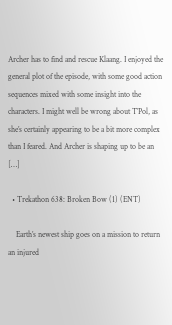Archer has to find and rescue Klaang. I enjoyed the general plot of the episode, with some good action sequences mixed with some insight into the characters. I might well be wrong about T’Pol, as she’s certainly appearing to be a bit more complex than I feared. And Archer is shaping up to be an […]

  • Trekathon 638: Broken Bow (1) (ENT)

    Earth’s newest ship goes on a mission to return an injured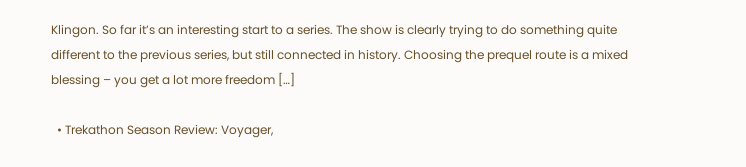Klingon. So far it’s an interesting start to a series. The show is clearly trying to do something quite different to the previous series, but still connected in history. Choosing the prequel route is a mixed blessing – you get a lot more freedom […]

  • Trekathon Season Review: Voyager,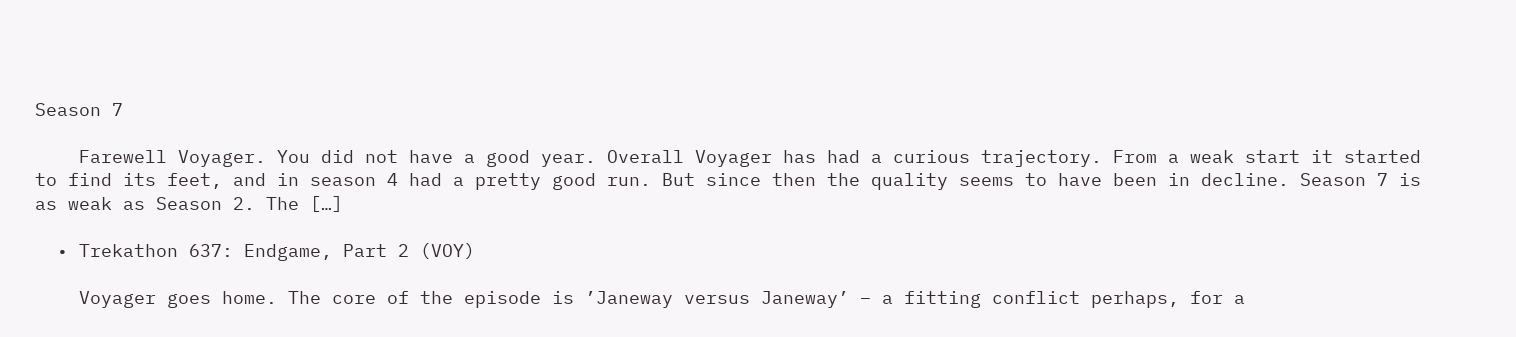Season 7

    Farewell Voyager. You did not have a good year. Overall Voyager has had a curious trajectory. From a weak start it started to find its feet, and in season 4 had a pretty good run. But since then the quality seems to have been in decline. Season 7 is as weak as Season 2. The […]

  • Trekathon 637: Endgame, Part 2 (VOY)

    Voyager goes home. The core of the episode is ’Janeway versus Janeway’ – a fitting conflict perhaps, for a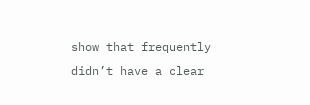show that frequently didn’t have a clear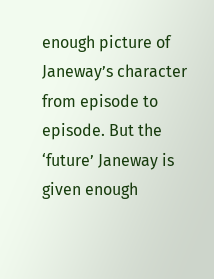enough picture of Janeway’s character from episode to episode. But the ‘future’ Janeway is given enough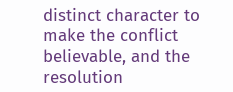distinct character to make the conflict believable, and the resolution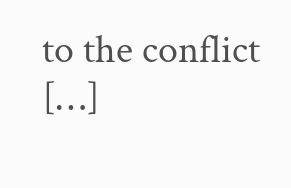to the conflict […]